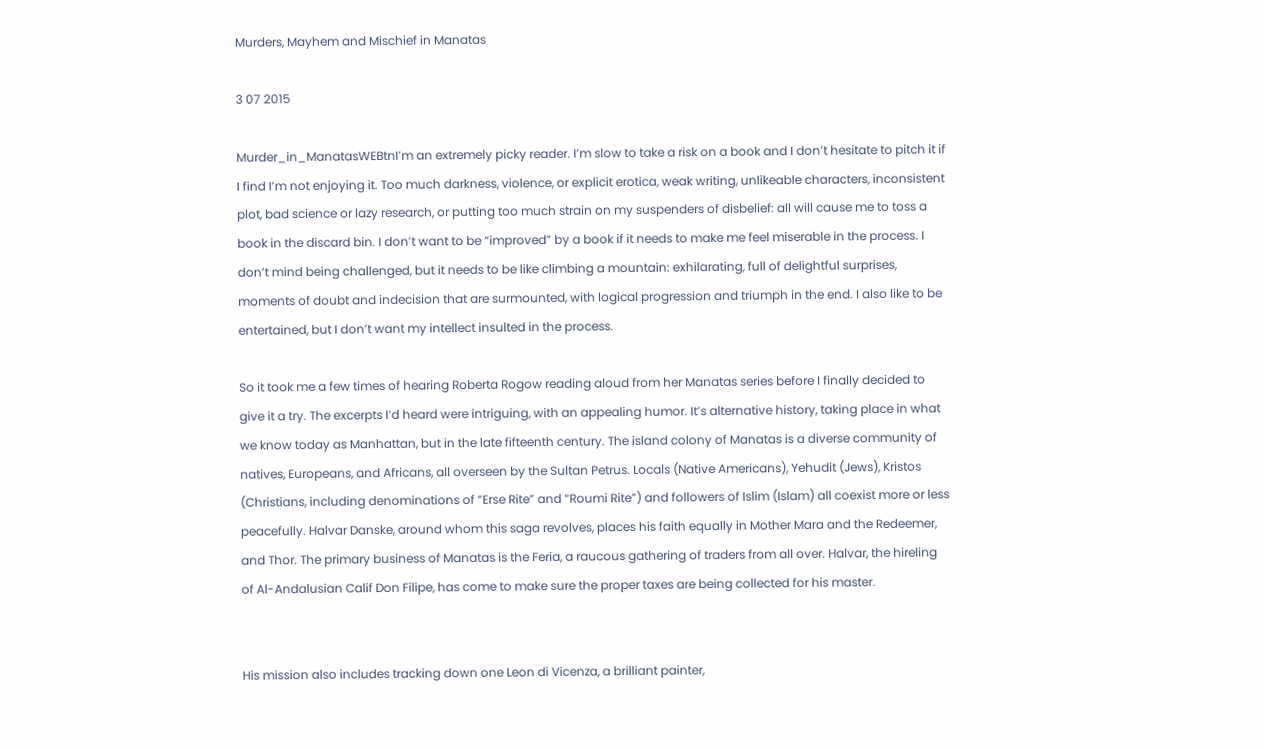Murders, Mayhem and Mischief in Manatas

3 07 2015

Murder_in_ManatasWEBtnI’m an extremely picky reader. I’m slow to take a risk on a book and I don’t hesitate to pitch it if I find I’m not enjoying it. Too much darkness, violence, or explicit erotica, weak writing, unlikeable characters, inconsistent plot, bad science or lazy research, or putting too much strain on my suspenders of disbelief: all will cause me to toss a book in the discard bin. I don’t want to be “improved” by a book if it needs to make me feel miserable in the process. I don’t mind being challenged, but it needs to be like climbing a mountain: exhilarating, full of delightful surprises, moments of doubt and indecision that are surmounted, with logical progression and triumph in the end. I also like to be entertained, but I don’t want my intellect insulted in the process.

So it took me a few times of hearing Roberta Rogow reading aloud from her Manatas series before I finally decided to give it a try. The excerpts I’d heard were intriguing, with an appealing humor. It’s alternative history, taking place in what we know today as Manhattan, but in the late fifteenth century. The island colony of Manatas is a diverse community of natives, Europeans, and Africans, all overseen by the Sultan Petrus. Locals (Native Americans), Yehudit (Jews), Kristos (Christians, including denominations of “Erse Rite” and “Roumi Rite”) and followers of Islim (Islam) all coexist more or less peacefully. Halvar Danske, around whom this saga revolves, places his faith equally in Mother Mara and the Redeemer, and Thor. The primary business of Manatas is the Feria, a raucous gathering of traders from all over. Halvar, the hireling of Al-Andalusian Calif Don Filipe, has come to make sure the proper taxes are being collected for his master.


His mission also includes tracking down one Leon di Vicenza, a brilliant painter,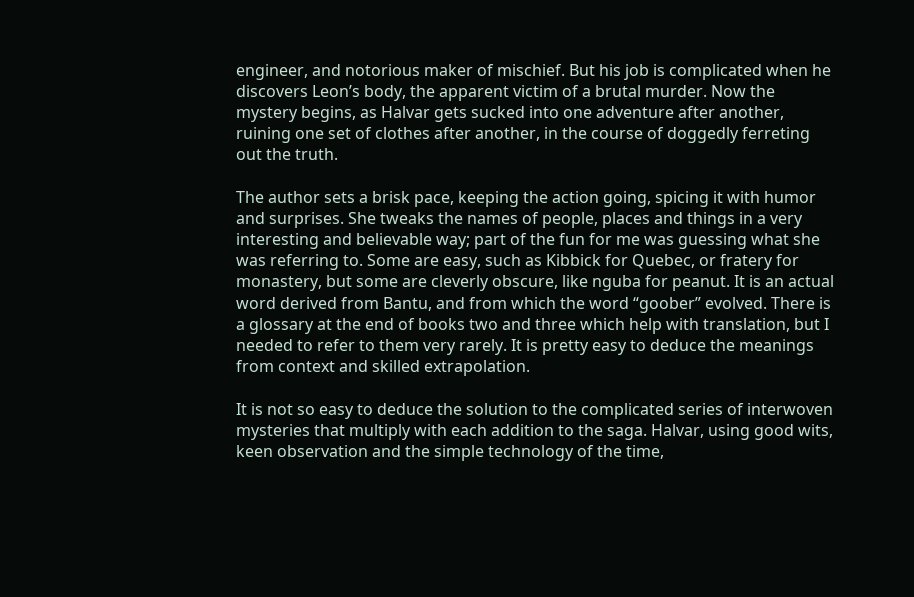engineer, and notorious maker of mischief. But his job is complicated when he discovers Leon’s body, the apparent victim of a brutal murder. Now the mystery begins, as Halvar gets sucked into one adventure after another, ruining one set of clothes after another, in the course of doggedly ferreting out the truth.

The author sets a brisk pace, keeping the action going, spicing it with humor and surprises. She tweaks the names of people, places and things in a very interesting and believable way; part of the fun for me was guessing what she was referring to. Some are easy, such as Kibbick for Quebec, or fratery for monastery, but some are cleverly obscure, like nguba for peanut. It is an actual word derived from Bantu, and from which the word “goober” evolved. There is a glossary at the end of books two and three which help with translation, but I needed to refer to them very rarely. It is pretty easy to deduce the meanings from context and skilled extrapolation.

It is not so easy to deduce the solution to the complicated series of interwoven mysteries that multiply with each addition to the saga. Halvar, using good wits, keen observation and the simple technology of the time,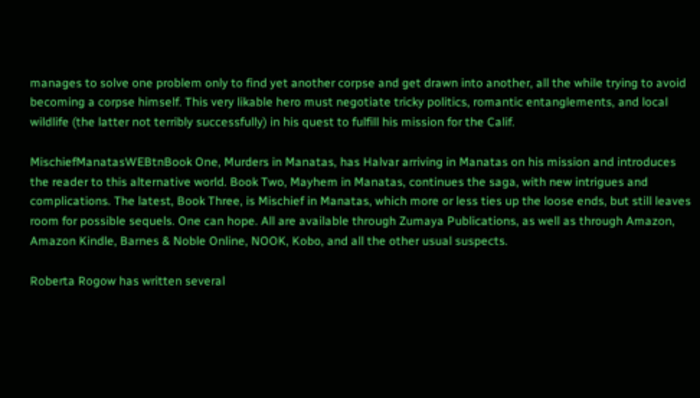manages to solve one problem only to find yet another corpse and get drawn into another, all the while trying to avoid becoming a corpse himself. This very likable hero must negotiate tricky politics, romantic entanglements, and local wildlife (the latter not terribly successfully) in his quest to fulfill his mission for the Calif.

MischiefManatasWEBtnBook One, Murders in Manatas, has Halvar arriving in Manatas on his mission and introduces the reader to this alternative world. Book Two, Mayhem in Manatas, continues the saga, with new intrigues and complications. The latest, Book Three, is Mischief in Manatas, which more or less ties up the loose ends, but still leaves room for possible sequels. One can hope. All are available through Zumaya Publications, as well as through Amazon, Amazon Kindle, Barnes & Noble Online, NOOK, Kobo, and all the other usual suspects.

Roberta Rogow has written several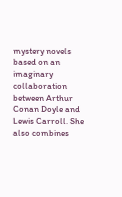mystery novels based on an imaginary collaboration between Arthur Conan Doyle and Lewis Carroll. She also combines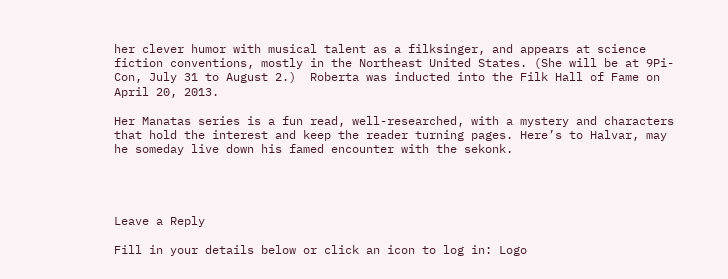her clever humor with musical talent as a filksinger, and appears at science fiction conventions, mostly in the Northeast United States. (She will be at 9Pi-Con, July 31 to August 2.)  Roberta was inducted into the Filk Hall of Fame on April 20, 2013.

Her Manatas series is a fun read, well-researched, with a mystery and characters that hold the interest and keep the reader turning pages. Here’s to Halvar, may he someday live down his famed encounter with the sekonk.




Leave a Reply

Fill in your details below or click an icon to log in: Logo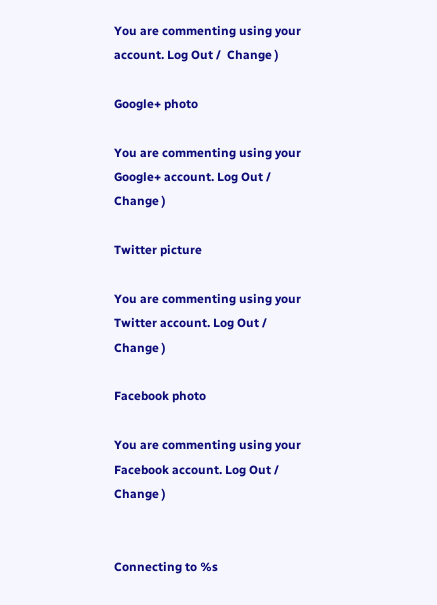You are commenting using your account. Log Out /  Change )

Google+ photo

You are commenting using your Google+ account. Log Out /  Change )

Twitter picture

You are commenting using your Twitter account. Log Out /  Change )

Facebook photo

You are commenting using your Facebook account. Log Out /  Change )


Connecting to %s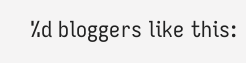%d bloggers like this: